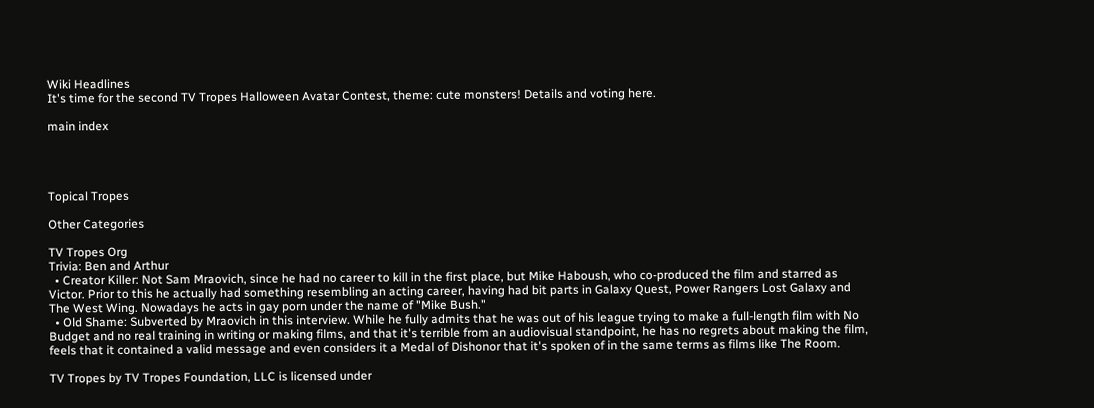Wiki Headlines
It's time for the second TV Tropes Halloween Avatar Contest, theme: cute monsters! Details and voting here.

main index




Topical Tropes

Other Categories

TV Tropes Org
Trivia: Ben and Arthur
  • Creator Killer: Not Sam Mraovich, since he had no career to kill in the first place, but Mike Haboush, who co-produced the film and starred as Victor. Prior to this he actually had something resembling an acting career, having had bit parts in Galaxy Quest, Power Rangers Lost Galaxy and The West Wing. Nowadays he acts in gay porn under the name of "Mike Bush."
  • Old Shame: Subverted by Mraovich in this interview. While he fully admits that he was out of his league trying to make a full-length film with No Budget and no real training in writing or making films, and that it's terrible from an audiovisual standpoint, he has no regrets about making the film, feels that it contained a valid message and even considers it a Medal of Dishonor that it's spoken of in the same terms as films like The Room.

TV Tropes by TV Tropes Foundation, LLC is licensed under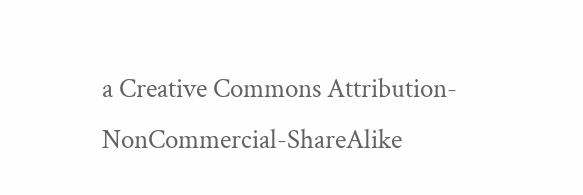a Creative Commons Attribution-NonCommercial-ShareAlike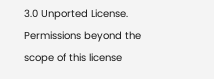3.0 Unported License.
Permissions beyond the scope of this license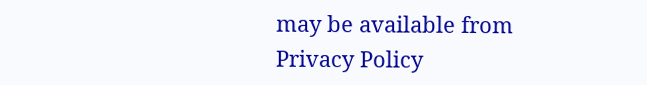may be available from
Privacy Policy